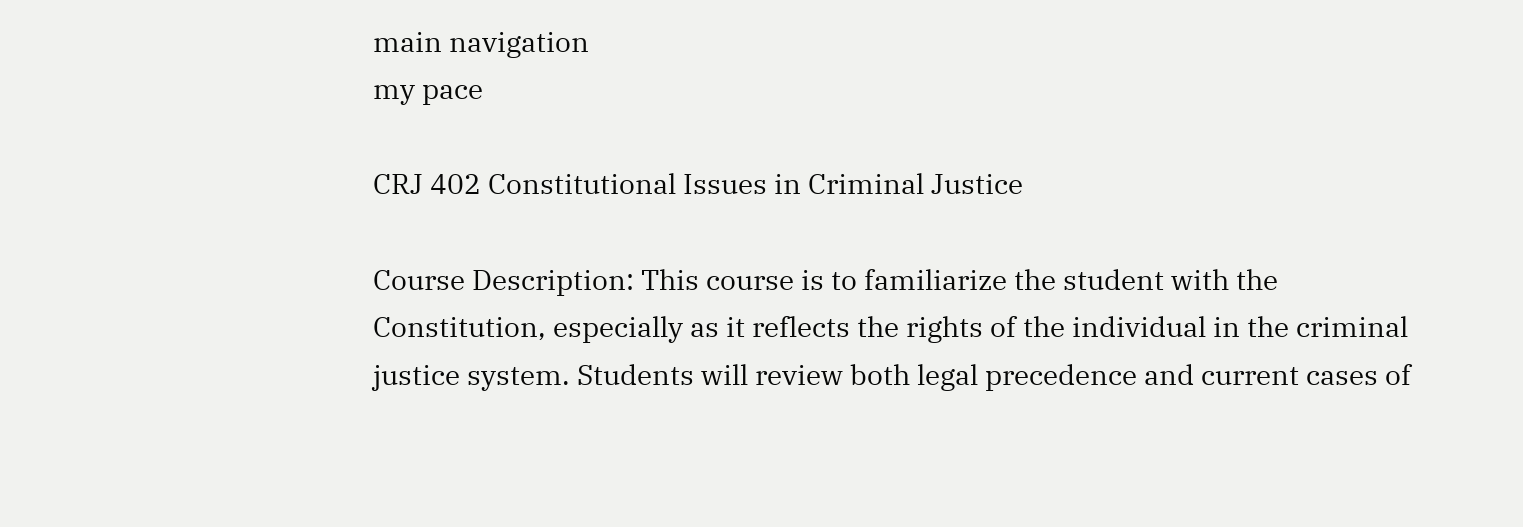main navigation
my pace

CRJ 402 Constitutional Issues in Criminal Justice

Course Description: This course is to familiarize the student with the Constitution, especially as it reflects the rights of the individual in the criminal justice system. Students will review both legal precedence and current cases of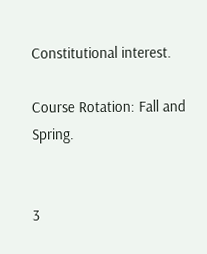Constitutional interest.

Course Rotation: Fall and Spring.


3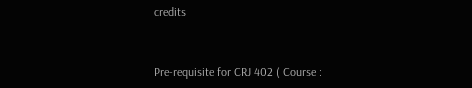credits


Pre-requisite for CRJ 402 ( Course :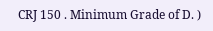CRJ 150 . Minimum Grade of D. )